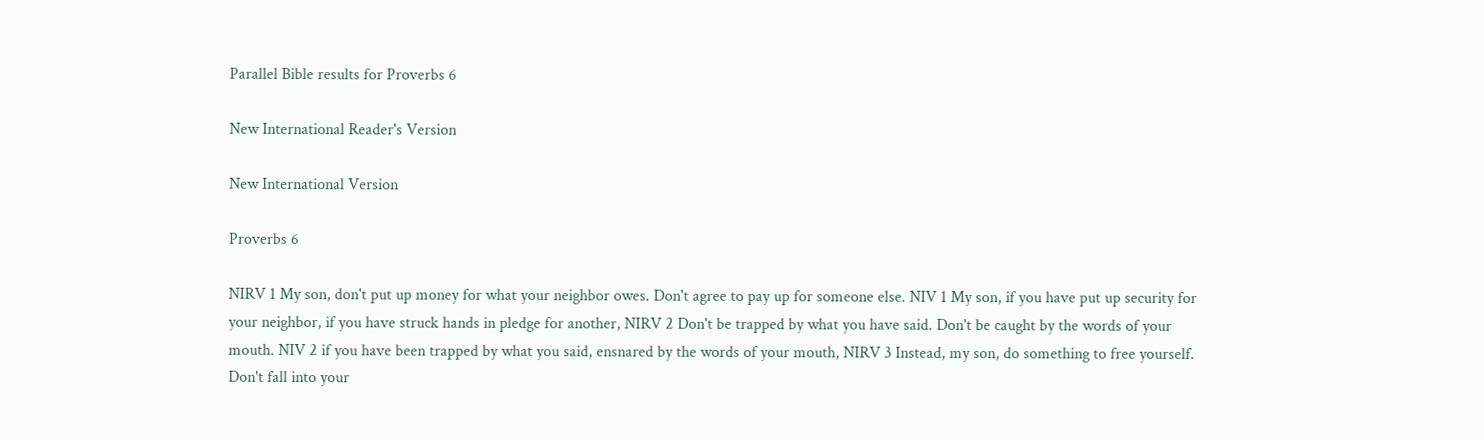Parallel Bible results for Proverbs 6

New International Reader's Version

New International Version

Proverbs 6

NIRV 1 My son, don't put up money for what your neighbor owes. Don't agree to pay up for someone else. NIV 1 My son, if you have put up security for your neighbor, if you have struck hands in pledge for another, NIRV 2 Don't be trapped by what you have said. Don't be caught by the words of your mouth. NIV 2 if you have been trapped by what you said, ensnared by the words of your mouth, NIRV 3 Instead, my son, do something to free yourself. Don't fall into your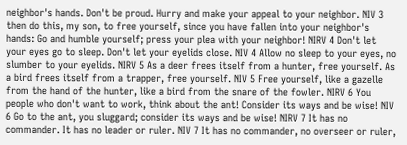neighbor's hands. Don't be proud. Hurry and make your appeal to your neighbor. NIV 3 then do this, my son, to free yourself, since you have fallen into your neighbor's hands: Go and humble yourself; press your plea with your neighbor! NIRV 4 Don't let your eyes go to sleep. Don't let your eyelids close. NIV 4 Allow no sleep to your eyes, no slumber to your eyelids. NIRV 5 As a deer frees itself from a hunter, free yourself. As a bird frees itself from a trapper, free yourself. NIV 5 Free yourself, like a gazelle from the hand of the hunter, like a bird from the snare of the fowler. NIRV 6 You people who don't want to work, think about the ant! Consider its ways and be wise! NIV 6 Go to the ant, you sluggard; consider its ways and be wise! NIRV 7 It has no commander. It has no leader or ruler. NIV 7 It has no commander, no overseer or ruler,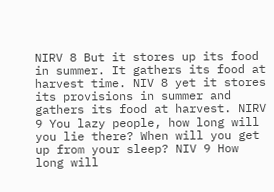NIRV 8 But it stores up its food in summer. It gathers its food at harvest time. NIV 8 yet it stores its provisions in summer and gathers its food at harvest. NIRV 9 You lazy people, how long will you lie there? When will you get up from your sleep? NIV 9 How long will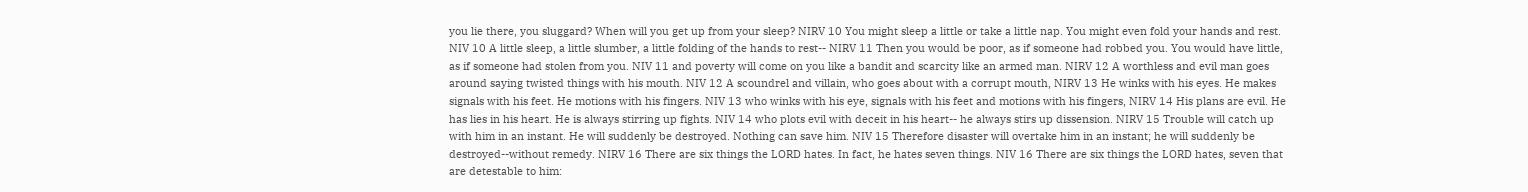you lie there, you sluggard? When will you get up from your sleep? NIRV 10 You might sleep a little or take a little nap. You might even fold your hands and rest. NIV 10 A little sleep, a little slumber, a little folding of the hands to rest-- NIRV 11 Then you would be poor, as if someone had robbed you. You would have little, as if someone had stolen from you. NIV 11 and poverty will come on you like a bandit and scarcity like an armed man. NIRV 12 A worthless and evil man goes around saying twisted things with his mouth. NIV 12 A scoundrel and villain, who goes about with a corrupt mouth, NIRV 13 He winks with his eyes. He makes signals with his feet. He motions with his fingers. NIV 13 who winks with his eye, signals with his feet and motions with his fingers, NIRV 14 His plans are evil. He has lies in his heart. He is always stirring up fights. NIV 14 who plots evil with deceit in his heart-- he always stirs up dissension. NIRV 15 Trouble will catch up with him in an instant. He will suddenly be destroyed. Nothing can save him. NIV 15 Therefore disaster will overtake him in an instant; he will suddenly be destroyed--without remedy. NIRV 16 There are six things the LORD hates. In fact, he hates seven things. NIV 16 There are six things the LORD hates, seven that are detestable to him: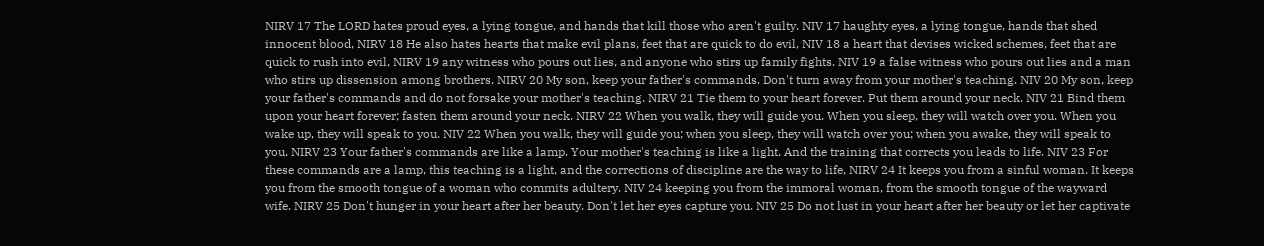NIRV 17 The LORD hates proud eyes, a lying tongue, and hands that kill those who aren't guilty. NIV 17 haughty eyes, a lying tongue, hands that shed innocent blood, NIRV 18 He also hates hearts that make evil plans, feet that are quick to do evil, NIV 18 a heart that devises wicked schemes, feet that are quick to rush into evil, NIRV 19 any witness who pours out lies, and anyone who stirs up family fights. NIV 19 a false witness who pours out lies and a man who stirs up dissension among brothers. NIRV 20 My son, keep your father's commands. Don't turn away from your mother's teaching. NIV 20 My son, keep your father's commands and do not forsake your mother's teaching. NIRV 21 Tie them to your heart forever. Put them around your neck. NIV 21 Bind them upon your heart forever; fasten them around your neck. NIRV 22 When you walk, they will guide you. When you sleep, they will watch over you. When you wake up, they will speak to you. NIV 22 When you walk, they will guide you; when you sleep, they will watch over you; when you awake, they will speak to you. NIRV 23 Your father's commands are like a lamp. Your mother's teaching is like a light. And the training that corrects you leads to life. NIV 23 For these commands are a lamp, this teaching is a light, and the corrections of discipline are the way to life, NIRV 24 It keeps you from a sinful woman. It keeps you from the smooth tongue of a woman who commits adultery. NIV 24 keeping you from the immoral woman, from the smooth tongue of the wayward wife. NIRV 25 Don't hunger in your heart after her beauty. Don't let her eyes capture you. NIV 25 Do not lust in your heart after her beauty or let her captivate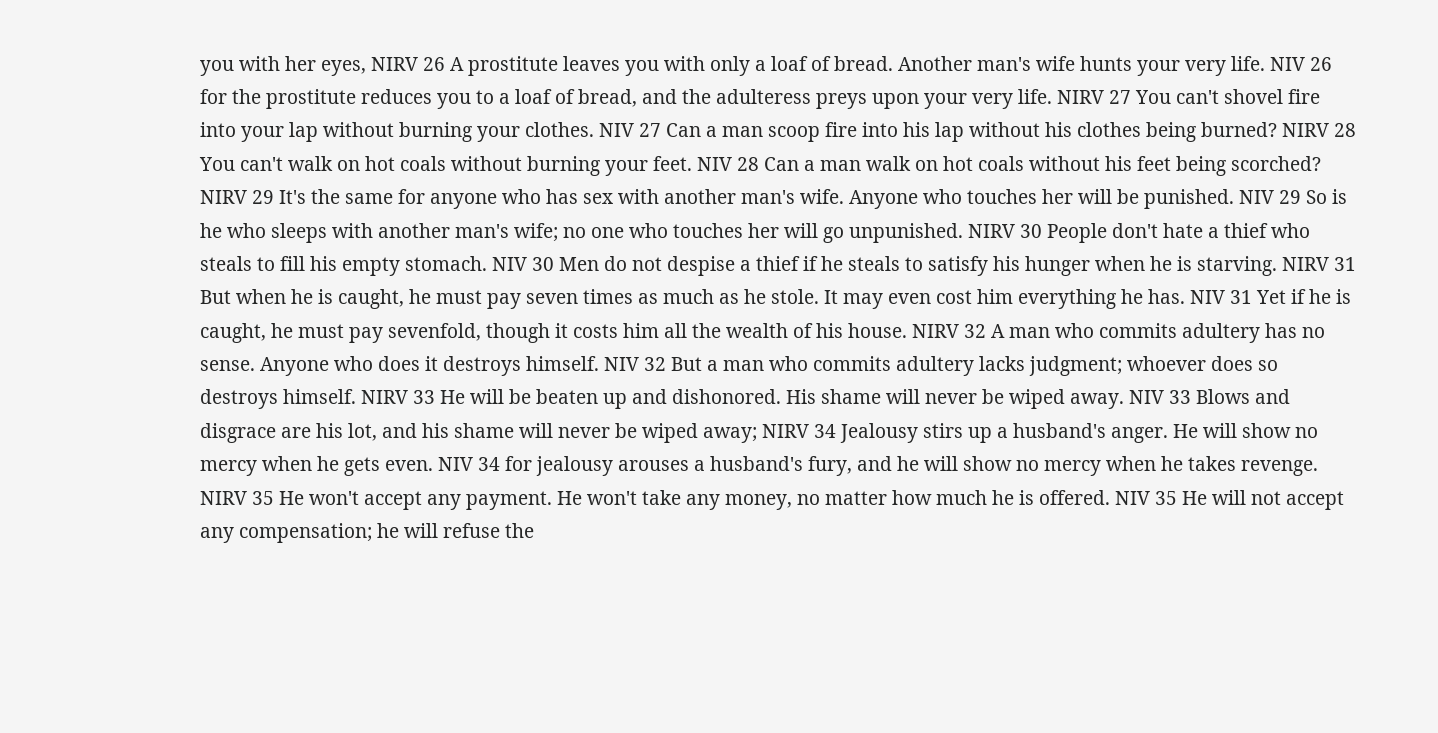you with her eyes, NIRV 26 A prostitute leaves you with only a loaf of bread. Another man's wife hunts your very life. NIV 26 for the prostitute reduces you to a loaf of bread, and the adulteress preys upon your very life. NIRV 27 You can't shovel fire into your lap without burning your clothes. NIV 27 Can a man scoop fire into his lap without his clothes being burned? NIRV 28 You can't walk on hot coals without burning your feet. NIV 28 Can a man walk on hot coals without his feet being scorched? NIRV 29 It's the same for anyone who has sex with another man's wife. Anyone who touches her will be punished. NIV 29 So is he who sleeps with another man's wife; no one who touches her will go unpunished. NIRV 30 People don't hate a thief who steals to fill his empty stomach. NIV 30 Men do not despise a thief if he steals to satisfy his hunger when he is starving. NIRV 31 But when he is caught, he must pay seven times as much as he stole. It may even cost him everything he has. NIV 31 Yet if he is caught, he must pay sevenfold, though it costs him all the wealth of his house. NIRV 32 A man who commits adultery has no sense. Anyone who does it destroys himself. NIV 32 But a man who commits adultery lacks judgment; whoever does so destroys himself. NIRV 33 He will be beaten up and dishonored. His shame will never be wiped away. NIV 33 Blows and disgrace are his lot, and his shame will never be wiped away; NIRV 34 Jealousy stirs up a husband's anger. He will show no mercy when he gets even. NIV 34 for jealousy arouses a husband's fury, and he will show no mercy when he takes revenge. NIRV 35 He won't accept any payment. He won't take any money, no matter how much he is offered. NIV 35 He will not accept any compensation; he will refuse the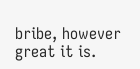bribe, however great it is.